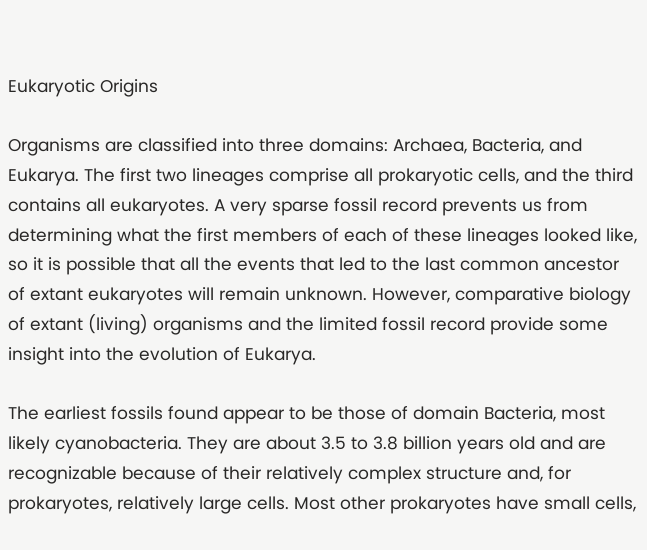Eukaryotic Origins

Organisms are classified into three domains: Archaea, Bacteria, and Eukarya. The first two lineages comprise all prokaryotic cells, and the third contains all eukaryotes. A very sparse fossil record prevents us from determining what the first members of each of these lineages looked like, so it is possible that all the events that led to the last common ancestor of extant eukaryotes will remain unknown. However, comparative biology of extant (living) organisms and the limited fossil record provide some insight into the evolution of Eukarya.

The earliest fossils found appear to be those of domain Bacteria, most likely cyanobacteria. They are about 3.5 to 3.8 billion years old and are recognizable because of their relatively complex structure and, for prokaryotes, relatively large cells. Most other prokaryotes have small cells,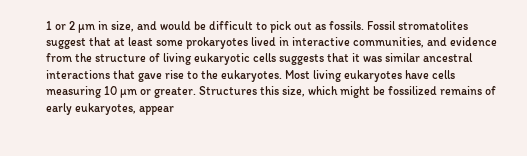1 or 2 µm in size, and would be difficult to pick out as fossils. Fossil stromatolites suggest that at least some prokaryotes lived in interactive communities, and evidence from the structure of living eukaryotic cells suggests that it was similar ancestral interactions that gave rise to the eukaryotes. Most living eukaryotes have cells measuring 10 µm or greater. Structures this size, which might be fossilized remains of early eukaryotes, appear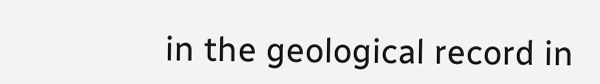in the geological record in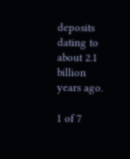deposits dating to about 2.1 billion years ago.

1 of 7